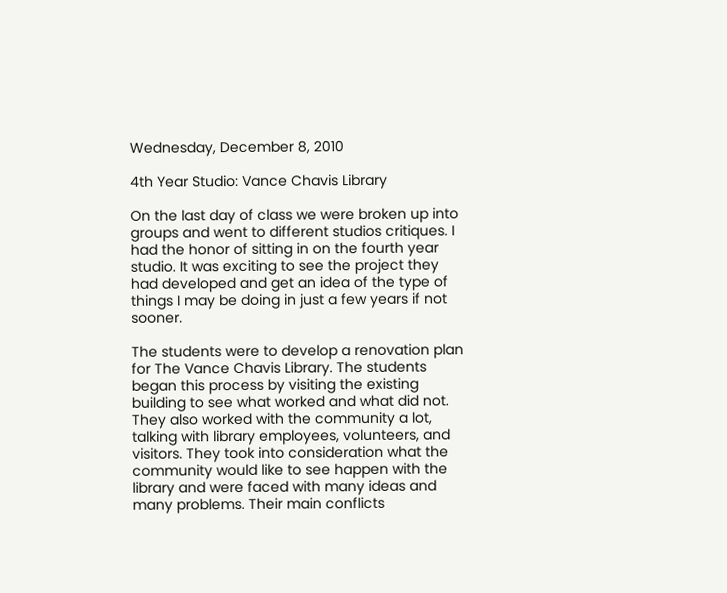Wednesday, December 8, 2010

4th Year Studio: Vance Chavis Library

On the last day of class we were broken up into groups and went to different studios critiques. I had the honor of sitting in on the fourth year studio. It was exciting to see the project they had developed and get an idea of the type of things I may be doing in just a few years if not sooner.

The students were to develop a renovation plan for The Vance Chavis Library. The students began this process by visiting the existing building to see what worked and what did not. They also worked with the community a lot, talking with library employees, volunteers, and visitors. They took into consideration what the community would like to see happen with the library and were faced with many ideas and many problems. Their main conflicts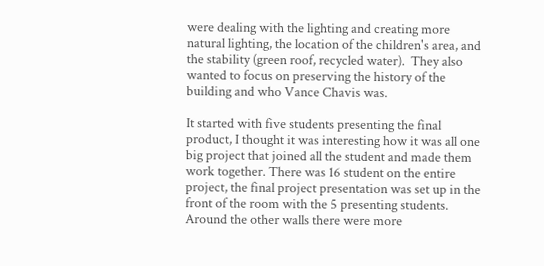were dealing with the lighting and creating more natural lighting, the location of the children's area, and the stability (green roof, recycled water).  They also wanted to focus on preserving the history of the building and who Vance Chavis was.

It started with five students presenting the final product, I thought it was interesting how it was all one big project that joined all the student and made them work together. There was 16 student on the entire project, the final project presentation was set up in the front of the room with the 5 presenting students. Around the other walls there were more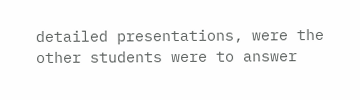detailed presentations, were the other students were to answer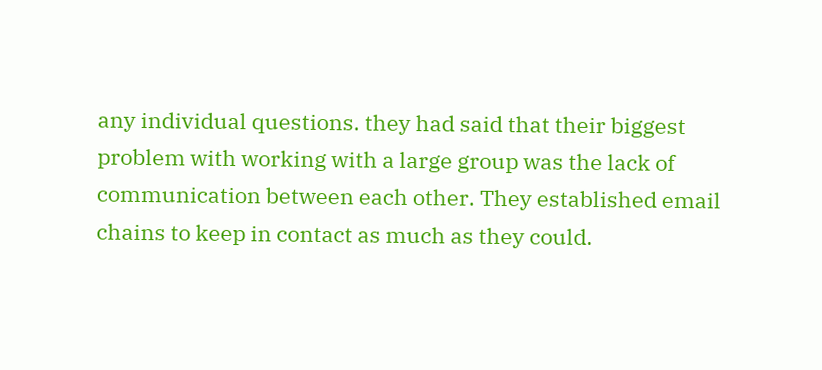any individual questions. they had said that their biggest problem with working with a large group was the lack of communication between each other. They established email chains to keep in contact as much as they could.